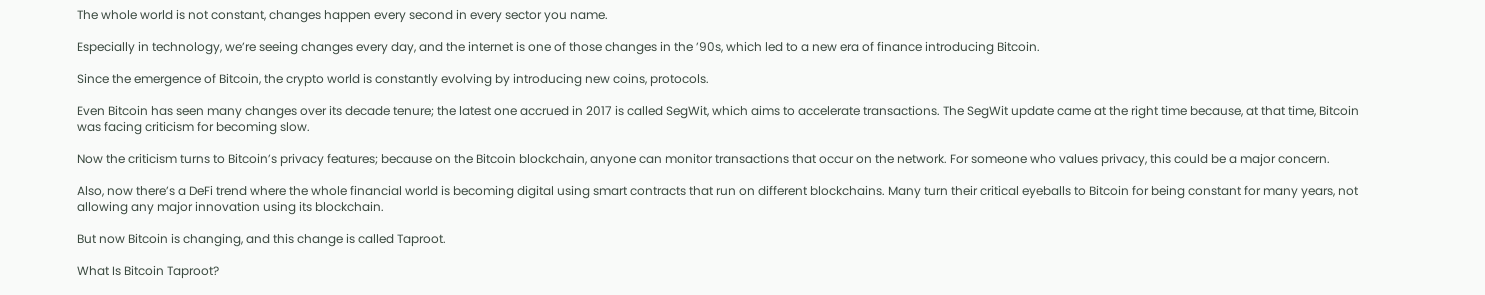The whole world is not constant, changes happen every second in every sector you name.

Especially in technology, we’re seeing changes every day, and the internet is one of those changes in the ’90s, which led to a new era of finance introducing Bitcoin.

Since the emergence of Bitcoin, the crypto world is constantly evolving by introducing new coins, protocols.

Even Bitcoin has seen many changes over its decade tenure; the latest one accrued in 2017 is called SegWit, which aims to accelerate transactions. The SegWit update came at the right time because, at that time, Bitcoin was facing criticism for becoming slow.

Now the criticism turns to Bitcoin’s privacy features; because on the Bitcoin blockchain, anyone can monitor transactions that occur on the network. For someone who values privacy, this could be a major concern.

Also, now there’s a DeFi trend where the whole financial world is becoming digital using smart contracts that run on different blockchains. Many turn their critical eyeballs to Bitcoin for being constant for many years, not allowing any major innovation using its blockchain.

But now Bitcoin is changing, and this change is called Taproot.

What Is Bitcoin Taproot?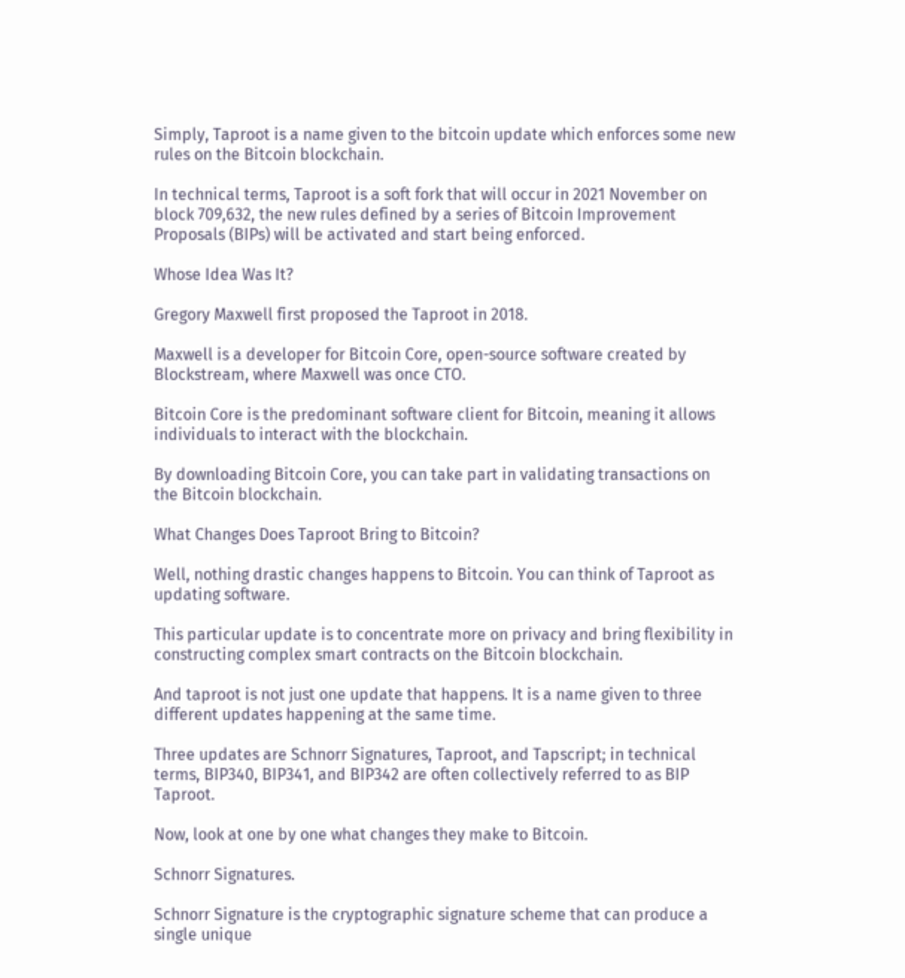Simply, Taproot is a name given to the bitcoin update which enforces some new rules on the Bitcoin blockchain.

In technical terms, Taproot is a soft fork that will occur in 2021 November on block 709,632, the new rules defined by a series of Bitcoin Improvement Proposals (BIPs) will be activated and start being enforced.

Whose Idea Was It?

Gregory Maxwell first proposed the Taproot in 2018.

Maxwell is a developer for Bitcoin Core, open-source software created by Blockstream, where Maxwell was once CTO.

Bitcoin Core is the predominant software client for Bitcoin, meaning it allows individuals to interact with the blockchain.

By downloading Bitcoin Core, you can take part in validating transactions on the Bitcoin blockchain.

What Changes Does Taproot Bring to Bitcoin?

Well, nothing drastic changes happens to Bitcoin. You can think of Taproot as updating software.

This particular update is to concentrate more on privacy and bring flexibility in constructing complex smart contracts on the Bitcoin blockchain.

And taproot is not just one update that happens. It is a name given to three different updates happening at the same time.

Three updates are Schnorr Signatures, Taproot, and Tapscript; in technical terms, BIP340, BIP341, and BIP342 are often collectively referred to as BIP Taproot.

Now, look at one by one what changes they make to Bitcoin.

Schnorr Signatures.

Schnorr Signature is the cryptographic signature scheme that can produce a single unique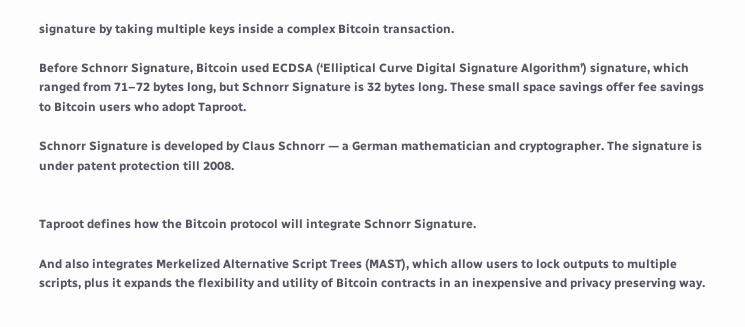signature by taking multiple keys inside a complex Bitcoin transaction.

Before Schnorr Signature, Bitcoin used ECDSA (‘Elliptical Curve Digital Signature Algorithm’) signature, which ranged from 71–72 bytes long, but Schnorr Signature is 32 bytes long. These small space savings offer fee savings to Bitcoin users who adopt Taproot.

Schnorr Signature is developed by Claus Schnorr — a German mathematician and cryptographer. The signature is under patent protection till 2008.


Taproot defines how the Bitcoin protocol will integrate Schnorr Signature.

And also integrates Merkelized Alternative Script Trees (MAST), which allow users to lock outputs to multiple scripts, plus it expands the flexibility and utility of Bitcoin contracts in an inexpensive and privacy preserving way.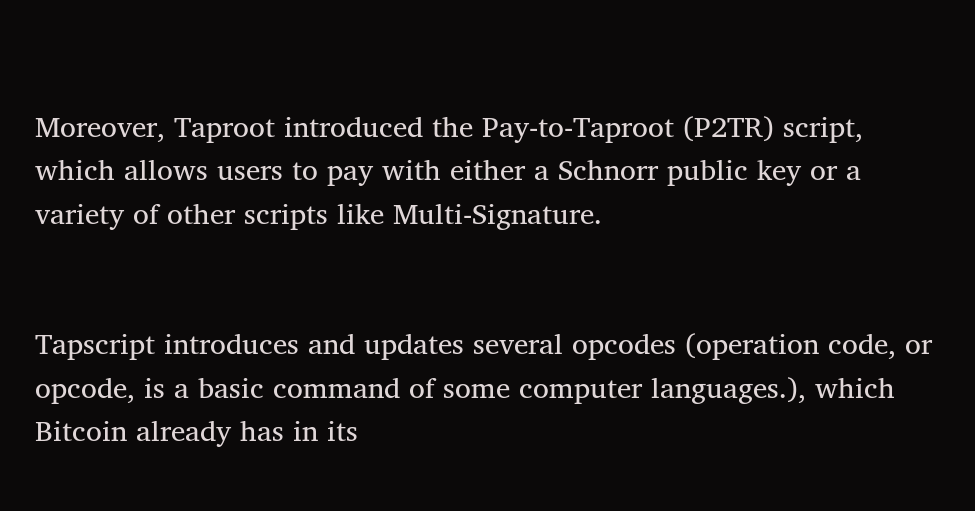Moreover, Taproot introduced the Pay-to-Taproot (P2TR) script, which allows users to pay with either a Schnorr public key or a variety of other scripts like Multi-Signature.


Tapscript introduces and updates several opcodes (operation code, or opcode, is a basic command of some computer languages.), which Bitcoin already has in its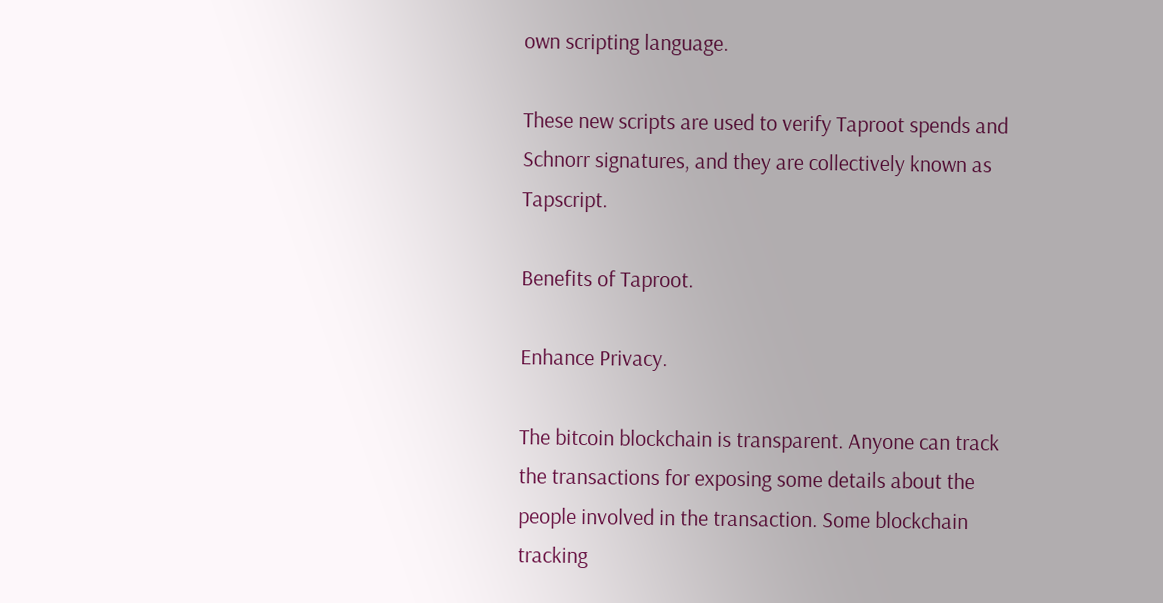own scripting language.

These new scripts are used to verify Taproot spends and Schnorr signatures, and they are collectively known as Tapscript.

Benefits of Taproot.

Enhance Privacy.

The bitcoin blockchain is transparent. Anyone can track the transactions for exposing some details about the people involved in the transaction. Some blockchain tracking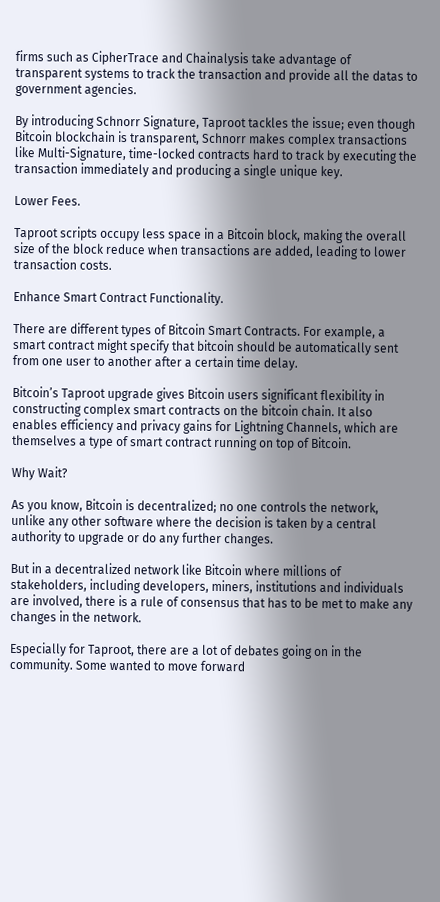firms such as CipherTrace and Chainalysis take advantage of transparent systems to track the transaction and provide all the datas to government agencies.

By introducing Schnorr Signature, Taproot tackles the issue; even though Bitcoin blockchain is transparent, Schnorr makes complex transactions like Multi-Signature, time-locked contracts hard to track by executing the transaction immediately and producing a single unique key.

Lower Fees.

Taproot scripts occupy less space in a Bitcoin block, making the overall size of the block reduce when transactions are added, leading to lower transaction costs.

Enhance Smart Contract Functionality.

There are different types of Bitcoin Smart Contracts. For example, a smart contract might specify that bitcoin should be automatically sent from one user to another after a certain time delay.

Bitcoin’s Taproot upgrade gives Bitcoin users significant flexibility in constructing complex smart contracts on the bitcoin chain. It also enables efficiency and privacy gains for Lightning Channels, which are themselves a type of smart contract running on top of Bitcoin.

Why Wait?

As you know, Bitcoin is decentralized; no one controls the network, unlike any other software where the decision is taken by a central authority to upgrade or do any further changes.

But in a decentralized network like Bitcoin where millions of stakeholders, including developers, miners, institutions and individuals are involved, there is a rule of consensus that has to be met to make any changes in the network.

Especially for Taproot, there are a lot of debates going on in the community. Some wanted to move forward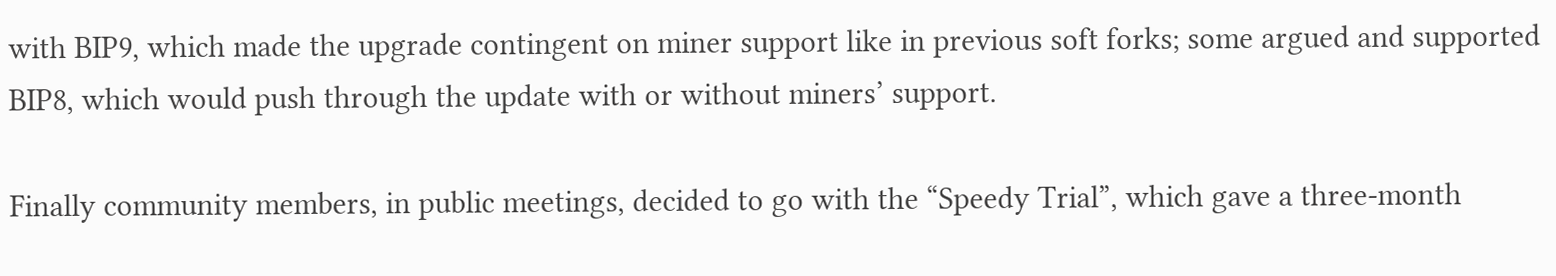with BIP9, which made the upgrade contingent on miner support like in previous soft forks; some argued and supported BIP8, which would push through the update with or without miners’ support.

Finally community members, in public meetings, decided to go with the “Speedy Trial”, which gave a three-month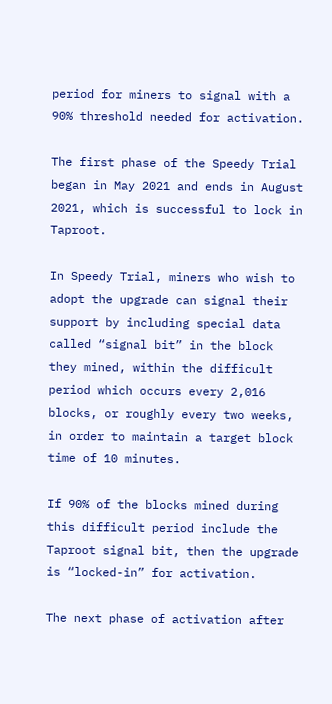period for miners to signal with a 90% threshold needed for activation.

The first phase of the Speedy Trial began in May 2021 and ends in August 2021, which is successful to lock in Taproot.

In Speedy Trial, miners who wish to adopt the upgrade can signal their support by including special data called “signal bit” in the block they mined, within the difficult period which occurs every 2,016 blocks, or roughly every two weeks, in order to maintain a target block time of 10 minutes.

If 90% of the blocks mined during this difficult period include the Taproot signal bit, then the upgrade is “locked-in” for activation.

The next phase of activation after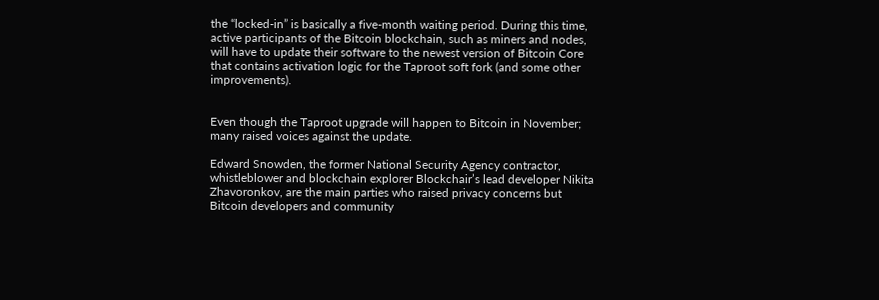the “locked-in” is basically a five-month waiting period. During this time, active participants of the Bitcoin blockchain, such as miners and nodes, will have to update their software to the newest version of Bitcoin Core that contains activation logic for the Taproot soft fork (and some other improvements).


Even though the Taproot upgrade will happen to Bitcoin in November; many raised voices against the update.

Edward Snowden, the former National Security Agency contractor, whistleblower and blockchain explorer Blockchair’s lead developer Nikita Zhavoronkov, are the main parties who raised privacy concerns but Bitcoin developers and community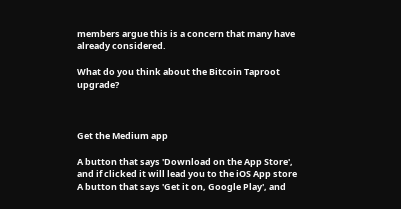members argue this is a concern that many have already considered.

What do you think about the Bitcoin Taproot upgrade?



Get the Medium app

A button that says 'Download on the App Store', and if clicked it will lead you to the iOS App store
A button that says 'Get it on, Google Play', and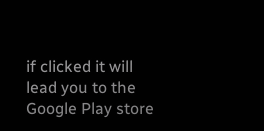if clicked it will lead you to the Google Play store